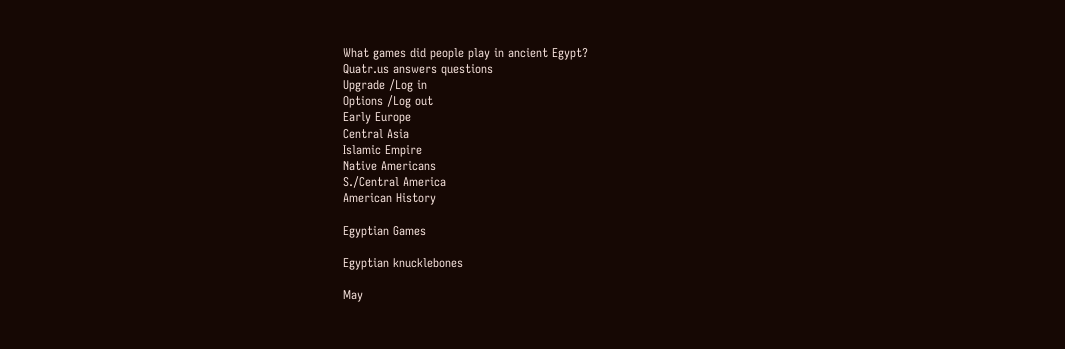What games did people play in ancient Egypt?
Quatr.us answers questions
Upgrade /Log in
Options /Log out
Early Europe
Central Asia
Islamic Empire
Native Americans
S./Central America
American History

Egyptian Games

Egyptian knucklebones

May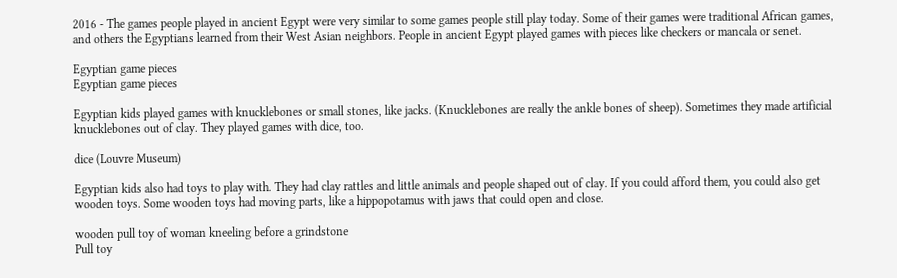2016 - The games people played in ancient Egypt were very similar to some games people still play today. Some of their games were traditional African games, and others the Egyptians learned from their West Asian neighbors. People in ancient Egypt played games with pieces like checkers or mancala or senet.

Egyptian game pieces
Egyptian game pieces

Egyptian kids played games with knucklebones or small stones, like jacks. (Knucklebones are really the ankle bones of sheep). Sometimes they made artificial knucklebones out of clay. They played games with dice, too.

dice (Louvre Museum)

Egyptian kids also had toys to play with. They had clay rattles and little animals and people shaped out of clay. If you could afford them, you could also get wooden toys. Some wooden toys had moving parts, like a hippopotamus with jaws that could open and close.

wooden pull toy of woman kneeling before a grindstone
Pull toy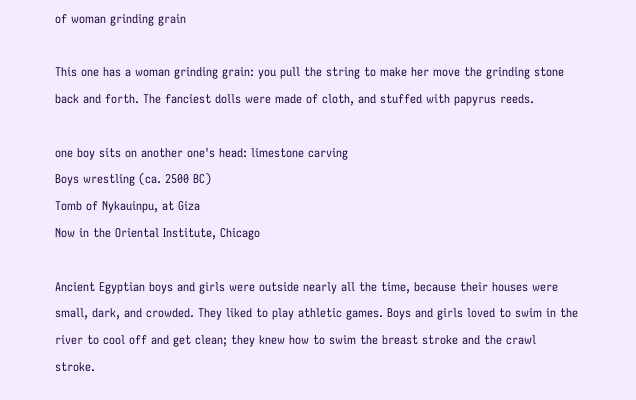of woman grinding grain

This one has a woman grinding grain: you pull the string to make her move the grinding stone back and forth. The fanciest dolls were made of cloth, and stuffed with papyrus reeds.

one boy sits on another one's head: limestone carving
Boys wrestling (ca. 2500 BC)
Tomb of Nykauinpu, at Giza
Now in the Oriental Institute, Chicago

Ancient Egyptian boys and girls were outside nearly all the time, because their houses were small, dark, and crowded. They liked to play athletic games. Boys and girls loved to swim in the river to cool off and get clean; they knew how to swim the breast stroke and the crawl stroke.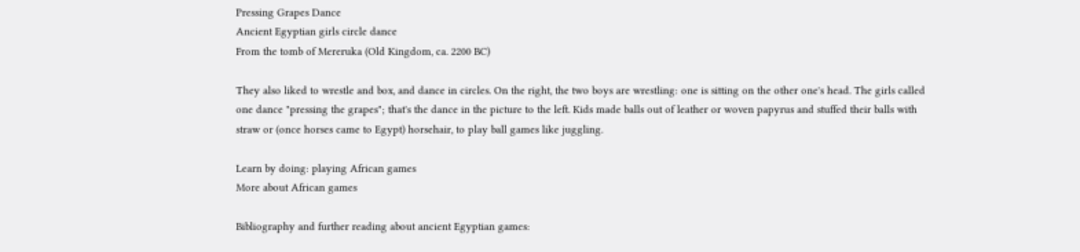Pressing Grapes Dance
Ancient Egyptian girls circle dance
From the tomb of Mereruka (Old Kingdom, ca. 2200 BC)

They also liked to wrestle and box, and dance in circles. On the right, the two boys are wrestling: one is sitting on the other one's head. The girls called one dance "pressing the grapes"; that's the dance in the picture to the left. Kids made balls out of leather or woven papyrus and stuffed their balls with straw or (once horses came to Egypt) horsehair, to play ball games like juggling.

Learn by doing: playing African games
More about African games

Bibliography and further reading about ancient Egyptian games: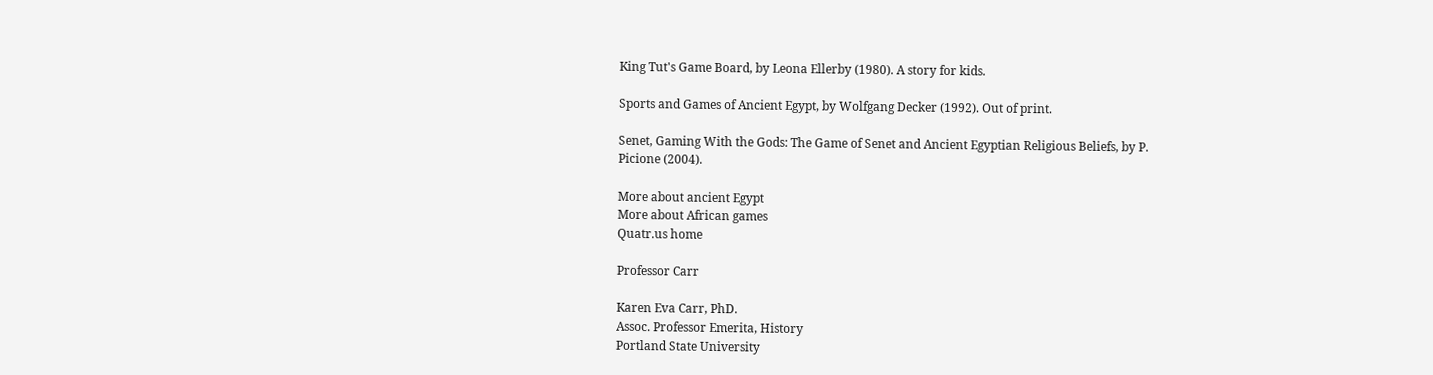King Tut's Game Board, by Leona Ellerby (1980). A story for kids.

Sports and Games of Ancient Egypt, by Wolfgang Decker (1992). Out of print.

Senet, Gaming With the Gods: The Game of Senet and Ancient Egyptian Religious Beliefs, by P. Picione (2004).

More about ancient Egypt
More about African games
Quatr.us home

Professor Carr

Karen Eva Carr, PhD.
Assoc. Professor Emerita, History
Portland State University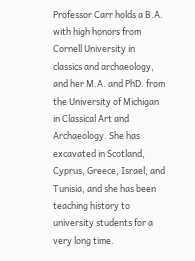Professor Carr holds a B.A. with high honors from Cornell University in classics and archaeology, and her M.A. and PhD. from the University of Michigan in Classical Art and Archaeology. She has excavated in Scotland, Cyprus, Greece, Israel, and Tunisia, and she has been teaching history to university students for a very long time.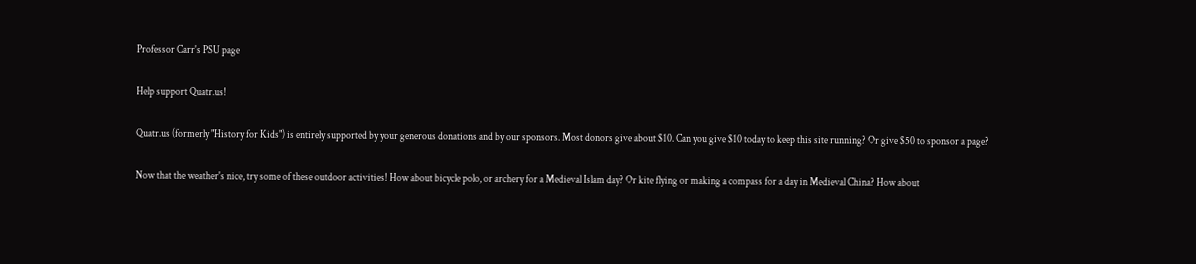Professor Carr's PSU page

Help support Quatr.us!

Quatr.us (formerly "History for Kids") is entirely supported by your generous donations and by our sponsors. Most donors give about $10. Can you give $10 today to keep this site running? Or give $50 to sponsor a page?

Now that the weather's nice, try some of these outdoor activities! How about bicycle polo, or archery for a Medieval Islam day? Or kite flying or making a compass for a day in Medieval China? How about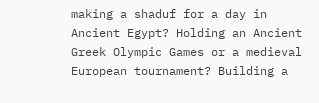making a shaduf for a day in Ancient Egypt? Holding an Ancient Greek Olympic Games or a medieval European tournament? Building a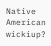Native American wickiup?